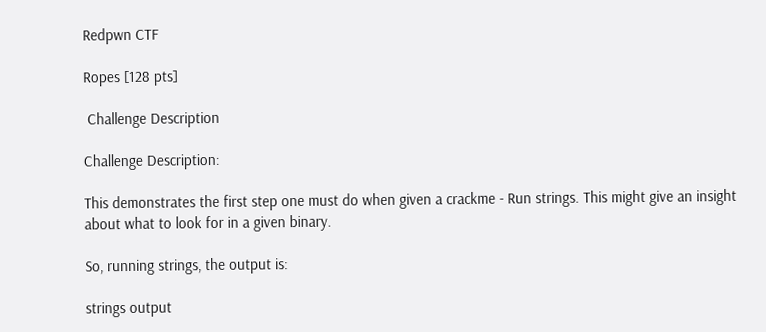Redpwn CTF

Ropes [128 pts]

 Challenge Description

Challenge Description:

This demonstrates the first step one must do when given a crackme - Run strings. This might give an insight about what to look for in a given binary.

So, running strings, the output is:

strings output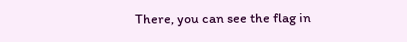There, you can see the flag in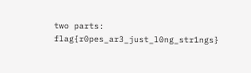two parts: flag{r0pes_ar3_just_l0ng_str1ngs}